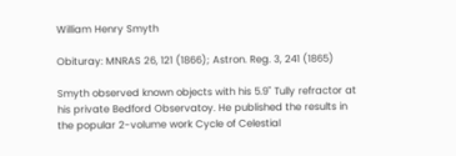William Henry Smyth

Obituray: MNRAS 26, 121 (1866); Astron. Reg. 3, 241 (1865)

Smyth observed known objects with his 5.9" Tully refractor at his private Bedford Observatoy. He published the results in the popular 2-volume work Cycle of Celestial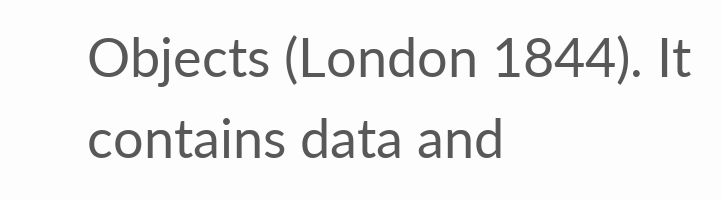Objects (London 1844). It contains data and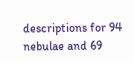descriptions for 94 nebulae and 69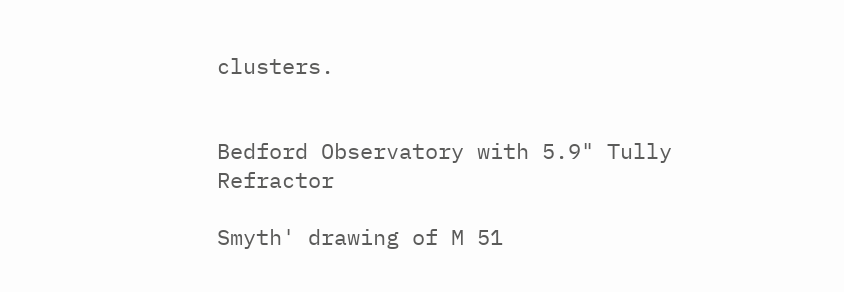clusters.


Bedford Observatory with 5.9" Tully Refractor

Smyth' drawing of M 51